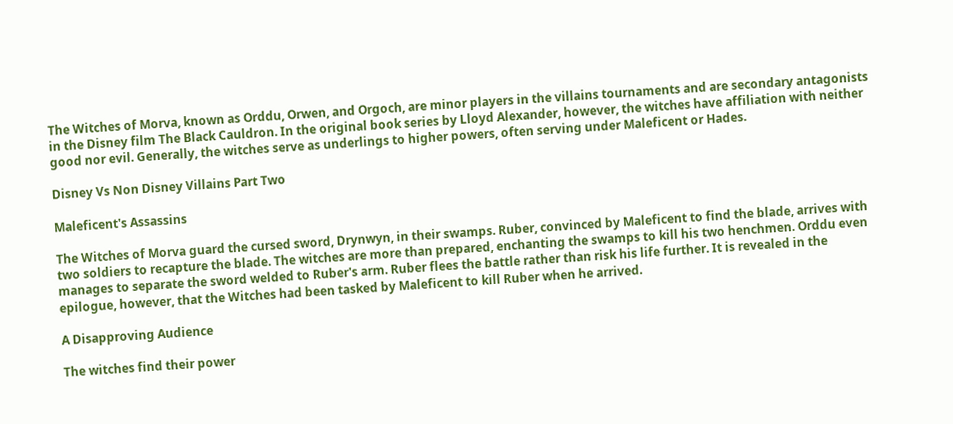The Witches of Morva, known as Orddu, Orwen, and Orgoch, are minor players in the villains tournaments and are secondary antagonists in the Disney film The Black Cauldron. In the original book series by Lloyd Alexander, however, the witches have affiliation with neither good nor evil. Generally, the witches serve as underlings to higher powers, often serving under Maleficent or Hades.

Disney Vs Non Disney Villains Part Two

Maleficent's Assassins

The Witches of Morva guard the cursed sword, Drynwyn, in their swamps. Ruber, convinced by Maleficent to find the blade, arrives with two soldiers to recapture the blade. The witches are more than prepared, enchanting the swamps to kill his two henchmen. Orddu even manages to separate the sword welded to Ruber's arm. Ruber flees the battle rather than risk his life further. It is revealed in the epilogue, however, that the Witches had been tasked by Maleficent to kill Ruber when he arrived.

A Disapproving Audience

The witches find their power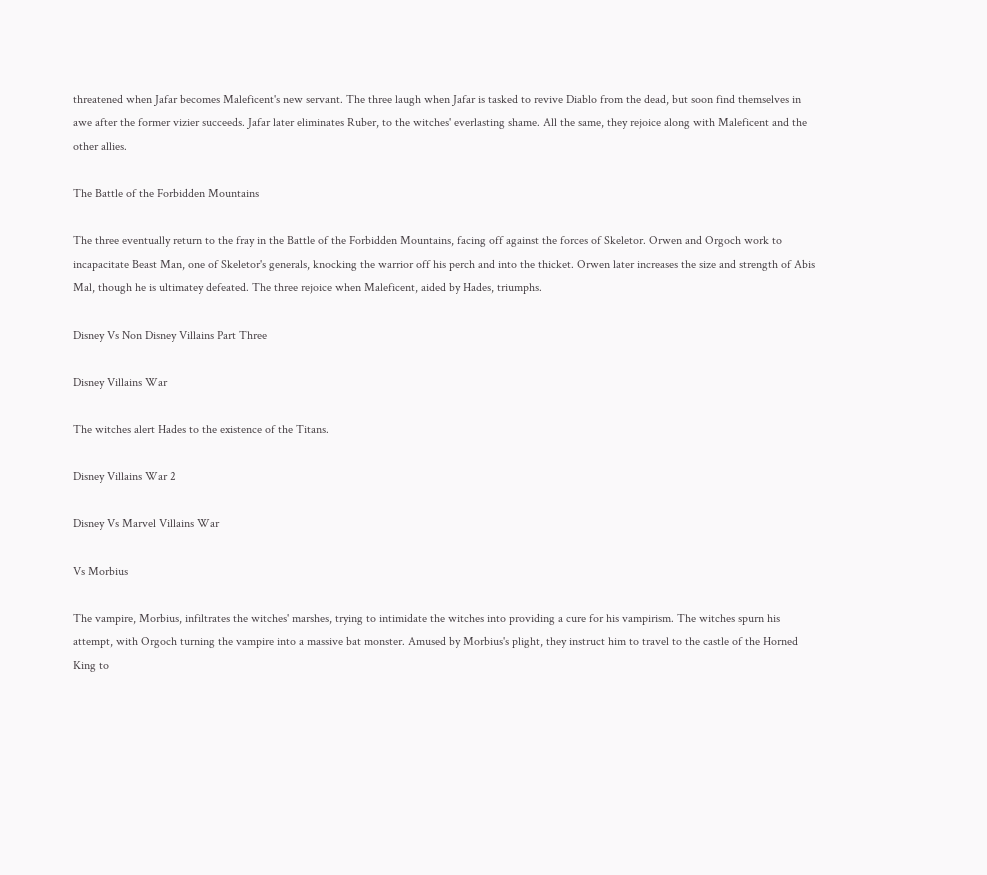threatened when Jafar becomes Maleficent's new servant. The three laugh when Jafar is tasked to revive Diablo from the dead, but soon find themselves in awe after the former vizier succeeds. Jafar later eliminates Ruber, to the witches' everlasting shame. All the same, they rejoice along with Maleficent and the other allies.

The Battle of the Forbidden Mountains

The three eventually return to the fray in the Battle of the Forbidden Mountains, facing off against the forces of Skeletor. Orwen and Orgoch work to incapacitate Beast Man, one of Skeletor's generals, knocking the warrior off his perch and into the thicket. Orwen later increases the size and strength of Abis Mal, though he is ultimatey defeated. The three rejoice when Maleficent, aided by Hades, triumphs.

Disney Vs Non Disney Villains Part Three

Disney Villains War

The witches alert Hades to the existence of the Titans.

Disney Villains War 2

Disney Vs Marvel Villains War

Vs Morbius

The vampire, Morbius, infiltrates the witches' marshes, trying to intimidate the witches into providing a cure for his vampirism. The witches spurn his attempt, with Orgoch turning the vampire into a massive bat monster. Amused by Morbius's plight, they instruct him to travel to the castle of the Horned King to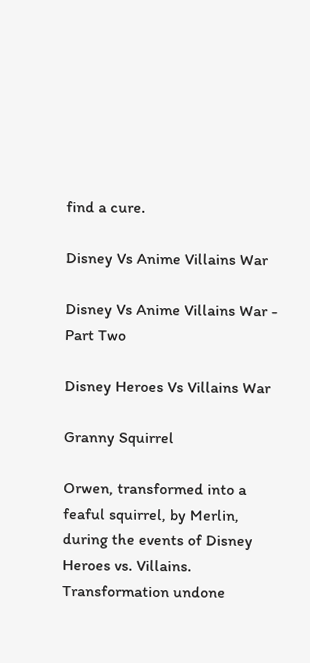find a cure.

Disney Vs Anime Villains War

Disney Vs Anime Villains War - Part Two

Disney Heroes Vs Villains War

Granny Squirrel

Orwen, transformed into a feaful squirrel, by Merlin, during the events of Disney Heroes vs. Villains. Transformation undone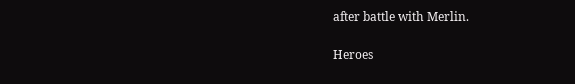after battle with Merlin.

Heroes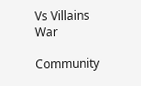Vs Villains War

Community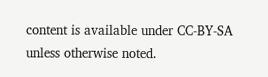content is available under CC-BY-SA unless otherwise noted.